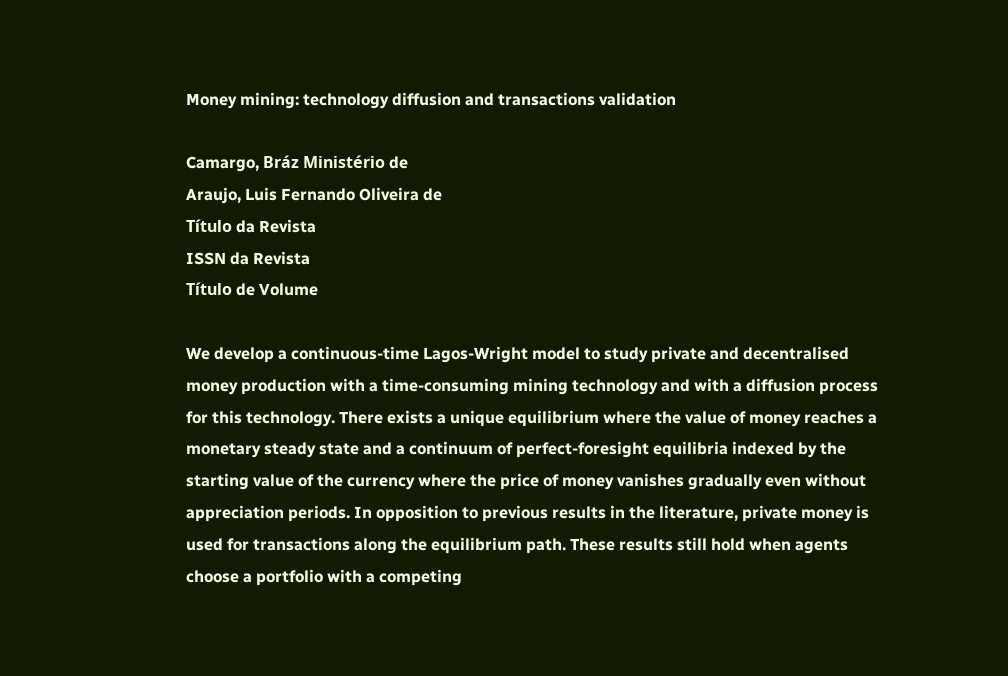Money mining: technology diffusion and transactions validation

Camargo, Bráz Ministério de
Araujo, Luis Fernando Oliveira de
Título da Revista
ISSN da Revista
Título de Volume

We develop a continuous-time Lagos-Wright model to study private and decentralised money production with a time-consuming mining technology and with a diffusion process for this technology. There exists a unique equilibrium where the value of money reaches a monetary steady state and a continuum of perfect-foresight equilibria indexed by the starting value of the currency where the price of money vanishes gradually even without appreciation periods. In opposition to previous results in the literature, private money is used for transactions along the equilibrium path. These results still hold when agents choose a portfolio with a competing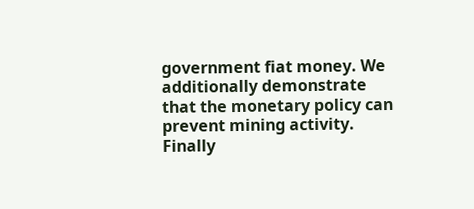government fiat money. We additionally demonstrate that the monetary policy can prevent mining activity. Finally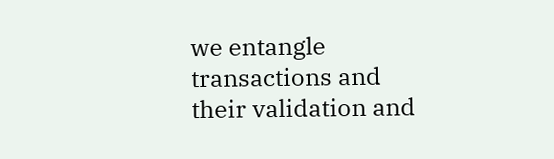we entangle transactions and their validation and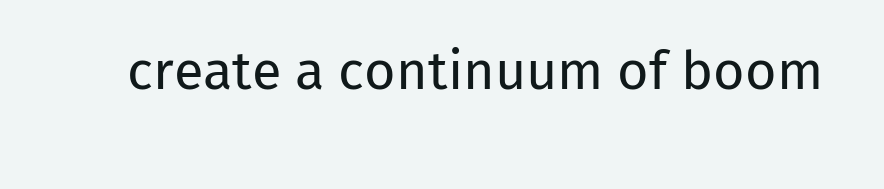create a continuum of boom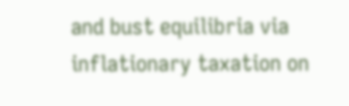and bust equilibria via inflationary taxation on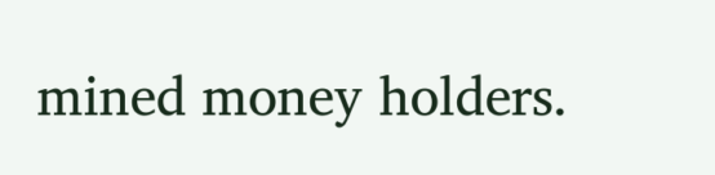mined money holders.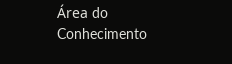Área do Conhecimento